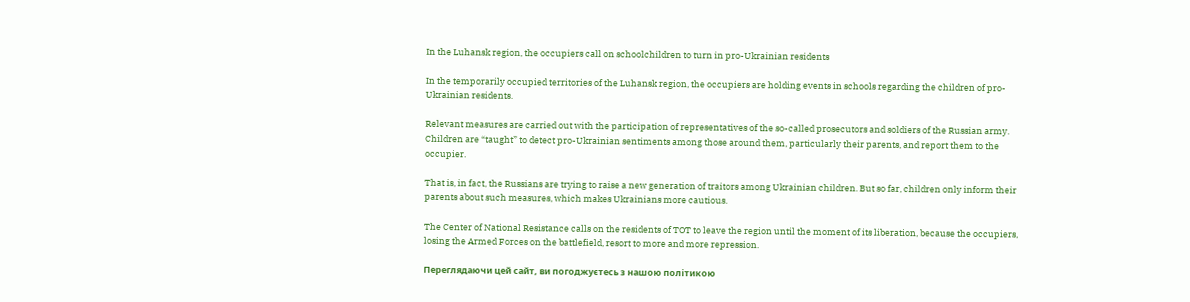In the Luhansk region, the occupiers call on schoolchildren to turn in pro-Ukrainian residents

In the temporarily occupied territories of the Luhansk region, the occupiers are holding events in schools regarding the children of pro-Ukrainian residents.

Relevant measures are carried out with the participation of representatives of the so-called prosecutors and soldiers of the Russian army. Children are “taught” to detect pro-Ukrainian sentiments among those around them, particularly their parents, and report them to the occupier.

That is, in fact, the Russians are trying to raise a new generation of traitors among Ukrainian children. But so far, children only inform their parents about such measures, which makes Ukrainians more cautious.

The Center of National Resistance calls on the residents of TOT to leave the region until the moment of its liberation, because the occupiers, losing the Armed Forces on the battlefield, resort to more and more repression.

Переглядаючи цей сайт, ви погоджуєтесь з нашою політикою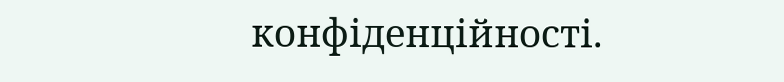конфіденційності.